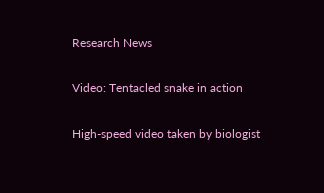Research News

Video: Tentacled snake in action

High-speed video taken by biologist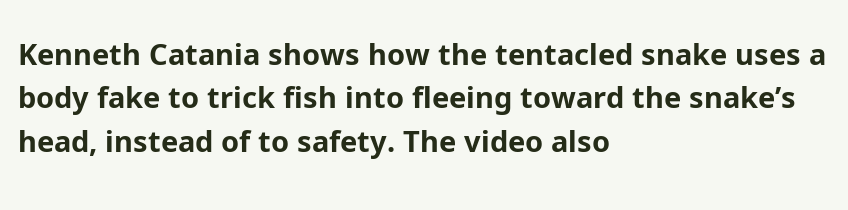Kenneth Catania shows how the tentacled snake uses a body fake to trick fish into fleeing toward the snake’s head, instead of to safety. The video also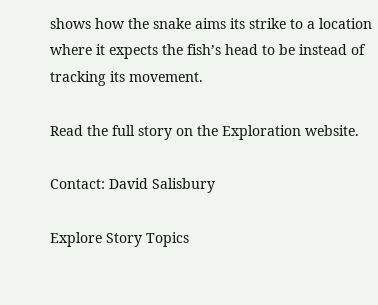shows how the snake aims its strike to a location where it expects the fish’s head to be instead of tracking its movement.

Read the full story on the Exploration website.

Contact: David Salisbury

Explore Story Topics